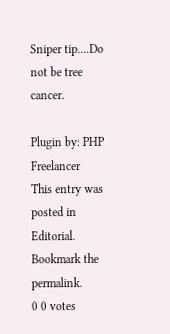Sniper tip….Do not be tree cancer.

Plugin by: PHP Freelancer
This entry was posted in Editorial. Bookmark the permalink.
0 0 votes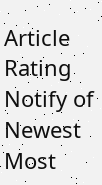Article Rating
Notify of
Newest Most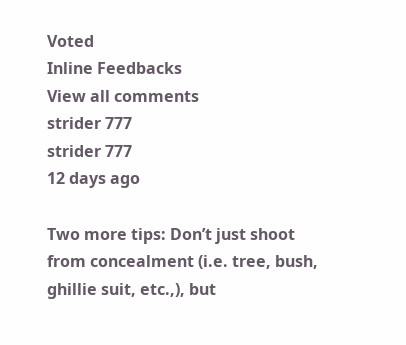Voted
Inline Feedbacks
View all comments
strider 777
strider 777
12 days ago

Two more tips: Don’t just shoot from concealment (i.e. tree, bush, ghillie suit, etc.,), but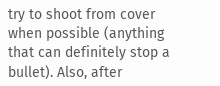try to shoot from cover when possible (anything that can definitely stop a bullet). Also, after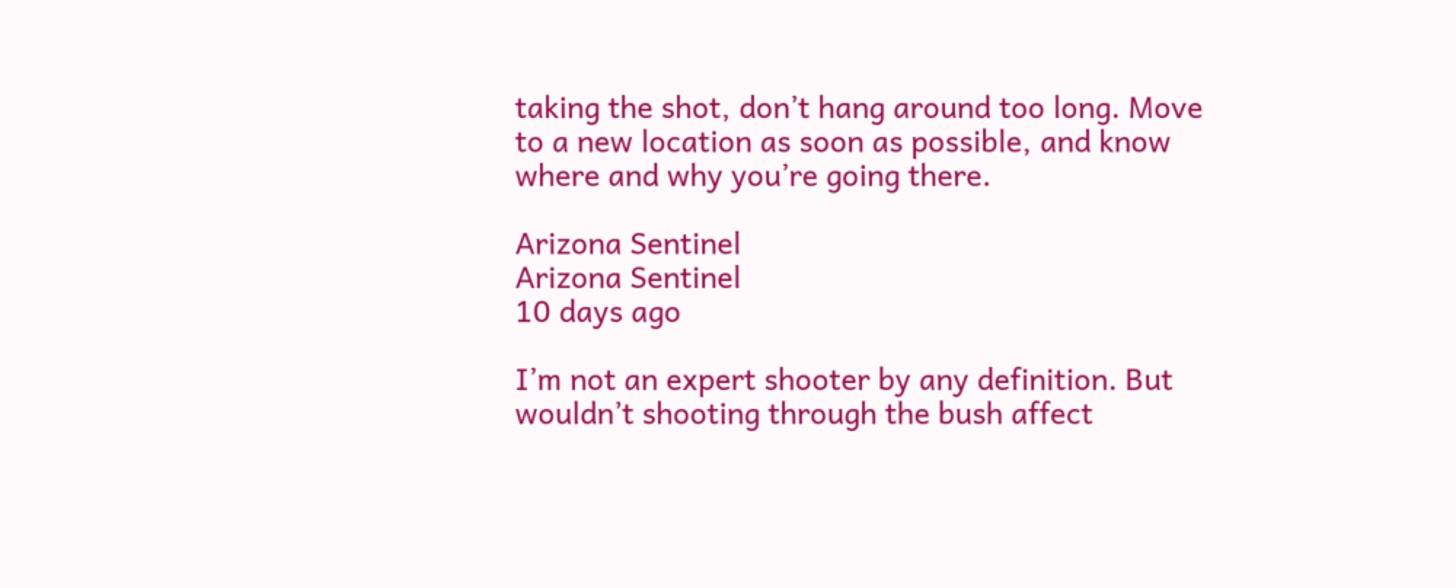taking the shot, don’t hang around too long. Move to a new location as soon as possible, and know where and why you’re going there.

Arizona Sentinel
Arizona Sentinel
10 days ago

I’m not an expert shooter by any definition. But wouldn’t shooting through the bush affect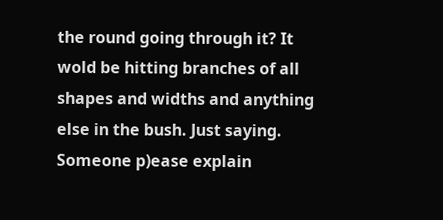the round going through it? It wold be hitting branches of all shapes and widths and anything else in the bush. Just saying. Someone p)ease explain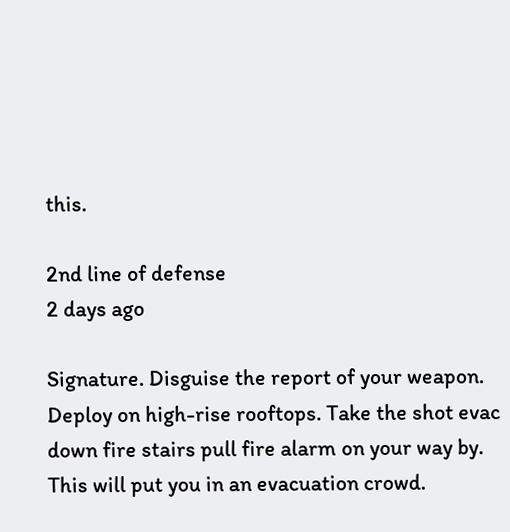this.

2nd line of defense
2 days ago

Signature. Disguise the report of your weapon. Deploy on high-rise rooftops. Take the shot evac down fire stairs pull fire alarm on your way by. This will put you in an evacuation crowd.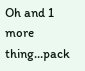Oh and 1 more thing…pack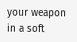your weapon in a soft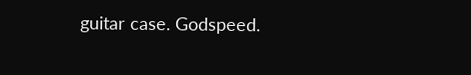guitar case. Godspeed.